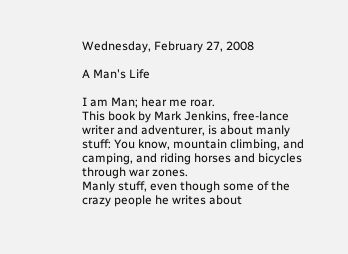Wednesday, February 27, 2008

A Man's Life

I am Man; hear me roar.
This book by Mark Jenkins, free-lance writer and adventurer, is about manly stuff: You know, mountain climbing, and camping, and riding horses and bicycles through war zones.
Manly stuff, even though some of the crazy people he writes about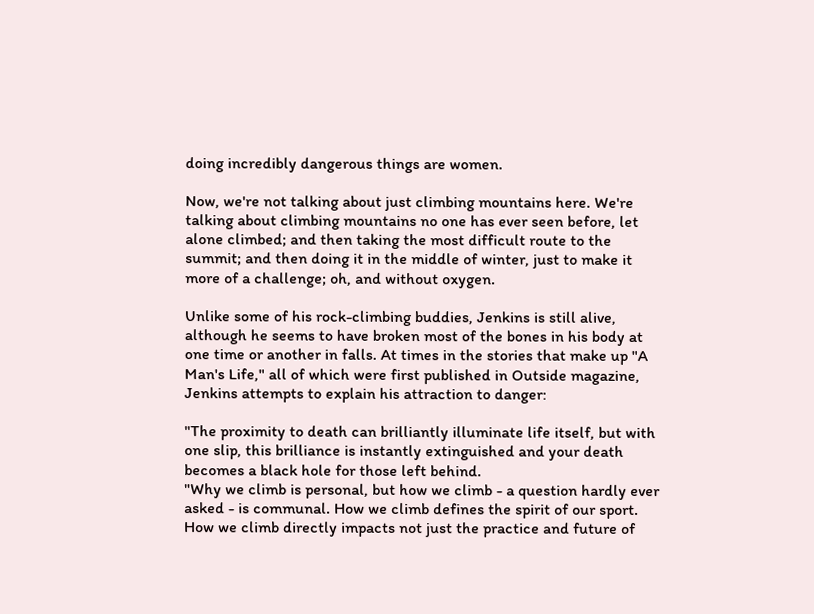doing incredibly dangerous things are women.

Now, we're not talking about just climbing mountains here. We're talking about climbing mountains no one has ever seen before, let alone climbed; and then taking the most difficult route to the summit; and then doing it in the middle of winter, just to make it more of a challenge; oh, and without oxygen.

Unlike some of his rock-climbing buddies, Jenkins is still alive, although he seems to have broken most of the bones in his body at one time or another in falls. At times in the stories that make up "A Man's Life," all of which were first published in Outside magazine, Jenkins attempts to explain his attraction to danger:

"The proximity to death can brilliantly illuminate life itself, but with one slip, this brilliance is instantly extinguished and your death becomes a black hole for those left behind.
"Why we climb is personal, but how we climb - a question hardly ever asked - is communal. How we climb defines the spirit of our sport. How we climb directly impacts not just the practice and future of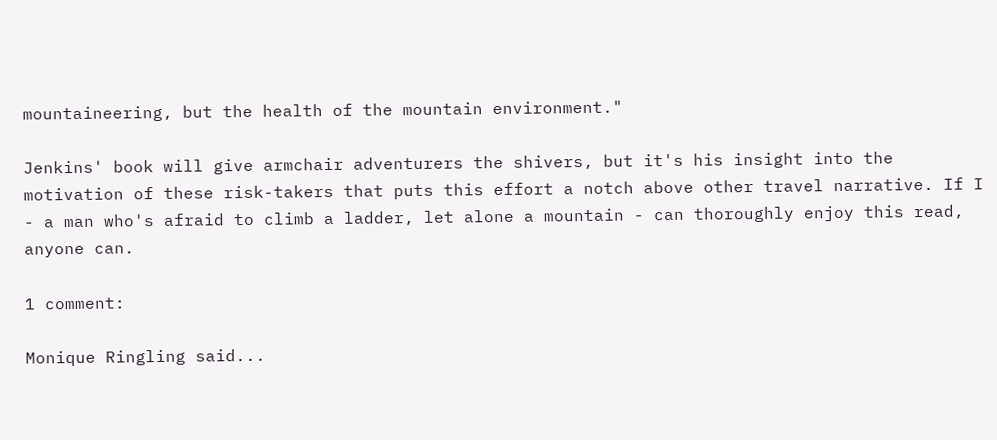mountaineering, but the health of the mountain environment."

Jenkins' book will give armchair adventurers the shivers, but it's his insight into the motivation of these risk-takers that puts this effort a notch above other travel narrative. If I - a man who's afraid to climb a ladder, let alone a mountain - can thoroughly enjoy this read, anyone can.

1 comment:

Monique Ringling said...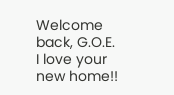Welcome back, G.O.E.
I love your new home!!